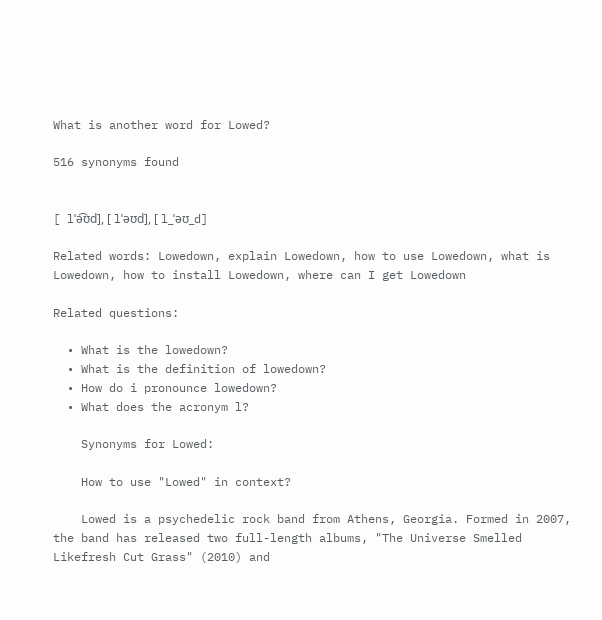What is another word for Lowed?

516 synonyms found


[ lˈə͡ʊd], [ lˈəʊd], [ l_ˈəʊ_d]

Related words: Lowedown, explain Lowedown, how to use Lowedown, what is Lowedown, how to install Lowedown, where can I get Lowedown

Related questions:

  • What is the lowedown?
  • What is the definition of lowedown?
  • How do i pronounce lowedown?
  • What does the acronym l?

    Synonyms for Lowed:

    How to use "Lowed" in context?

    Lowed is a psychedelic rock band from Athens, Georgia. Formed in 2007, the band has released two full-length albums, "The Universe Smelled Likefresh Cut Grass" (2010) and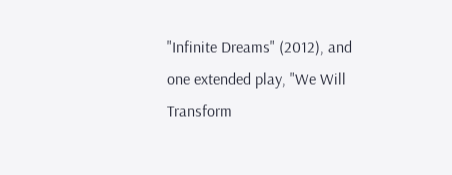"Infinite Dreams" (2012), and one extended play, "We Will Transform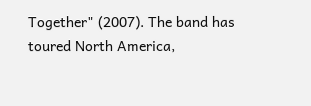Together" (2007). The band has toured North America,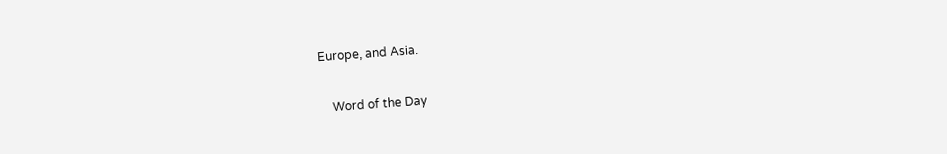Europe, and Asia.

    Word of the Day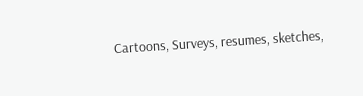Cartoons, Surveys, resumes, sketches,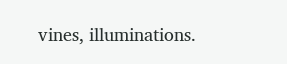vines, illuminations.